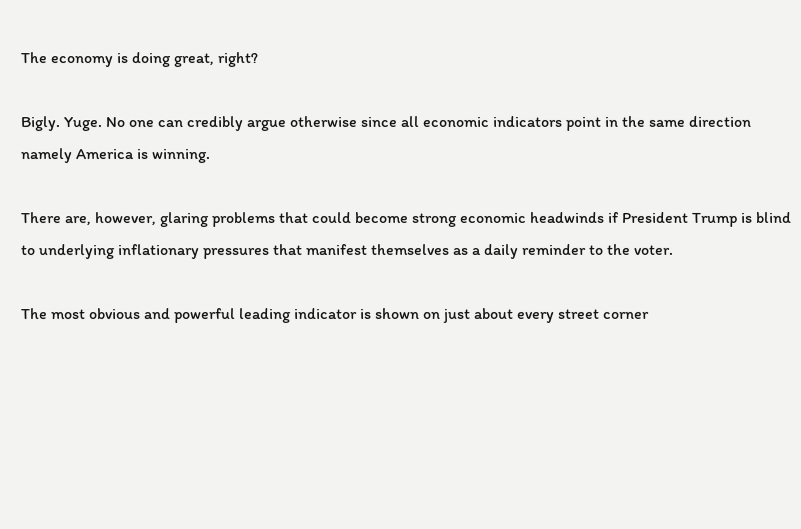The economy is doing great, right?

Bigly. Yuge. No one can credibly argue otherwise since all economic indicators point in the same direction namely America is winning.

There are, however, glaring problems that could become strong economic headwinds if President Trump is blind to underlying inflationary pressures that manifest themselves as a daily reminder to the voter.

The most obvious and powerful leading indicator is shown on just about every street corner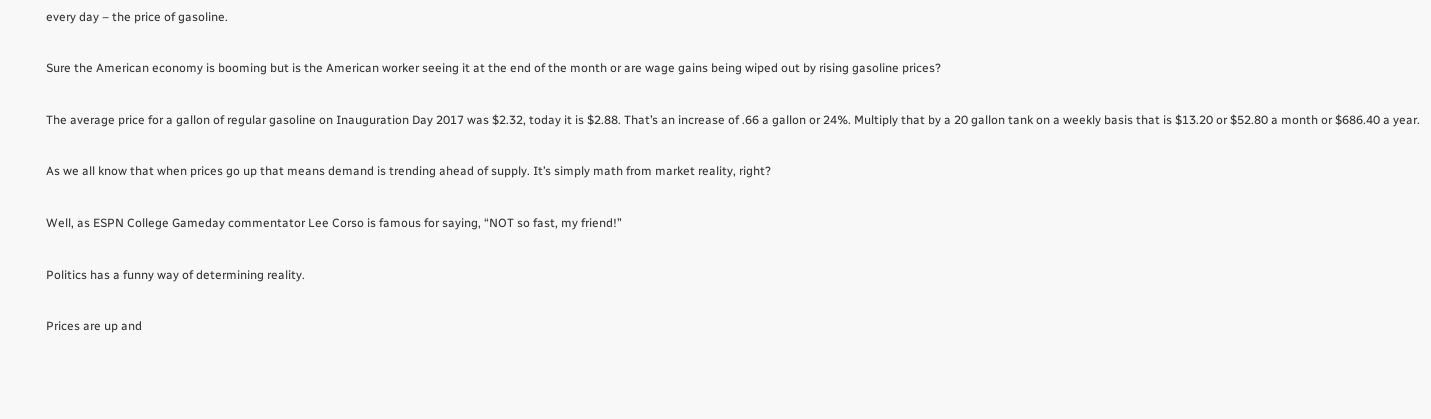every day – the price of gasoline.

Sure the American economy is booming but is the American worker seeing it at the end of the month or are wage gains being wiped out by rising gasoline prices?

The average price for a gallon of regular gasoline on Inauguration Day 2017 was $2.32, today it is $2.88. That’s an increase of .66 a gallon or 24%. Multiply that by a 20 gallon tank on a weekly basis that is $13.20 or $52.80 a month or $686.40 a year.

As we all know that when prices go up that means demand is trending ahead of supply. It’s simply math from market reality, right?

Well, as ESPN College Gameday commentator Lee Corso is famous for saying, “NOT so fast, my friend!”

Politics has a funny way of determining reality.

Prices are up and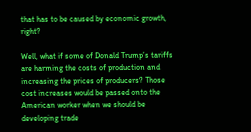that has to be caused by economic growth, right?

Well, what if some of Donald Trump’s tariffs are harming the costs of production and increasing the prices of producers? Those cost increases would be passed onto the American worker when we should be developing trade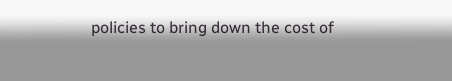policies to bring down the cost of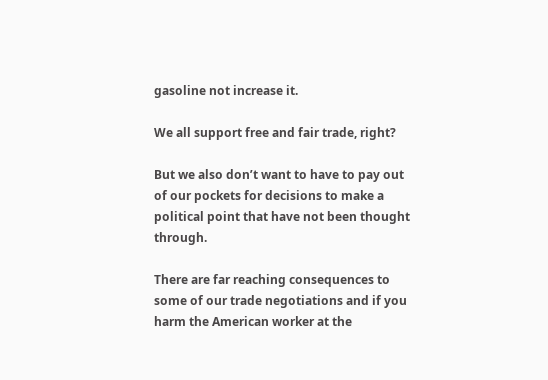gasoline not increase it.

We all support free and fair trade, right?

But we also don’t want to have to pay out of our pockets for decisions to make a political point that have not been thought through.

There are far reaching consequences to some of our trade negotiations and if you harm the American worker at the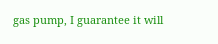gas pump, I guarantee it will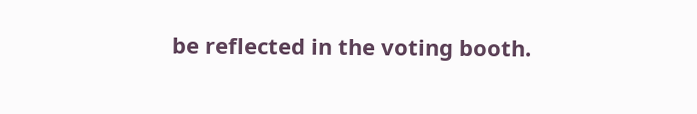be reflected in the voting booth.